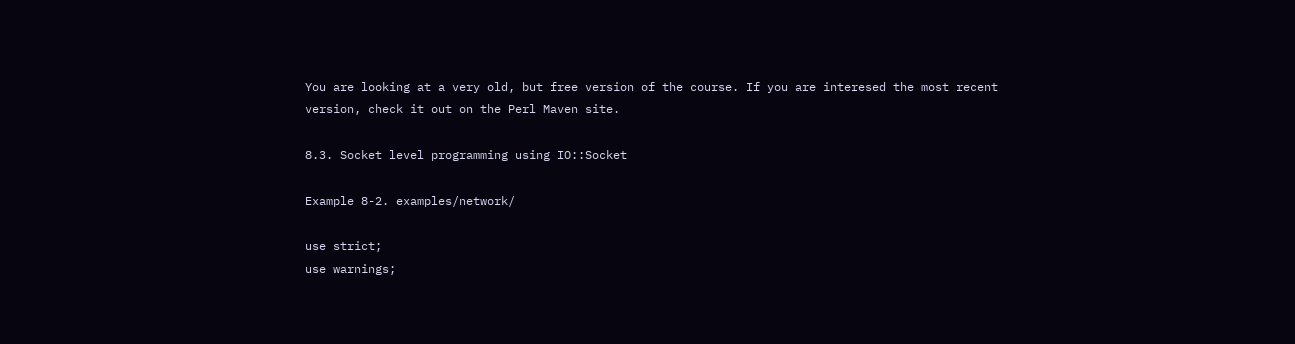You are looking at a very old, but free version of the course. If you are interesed the most recent version, check it out on the Perl Maven site.

8.3. Socket level programming using IO::Socket

Example 8-2. examples/network/

use strict;
use warnings;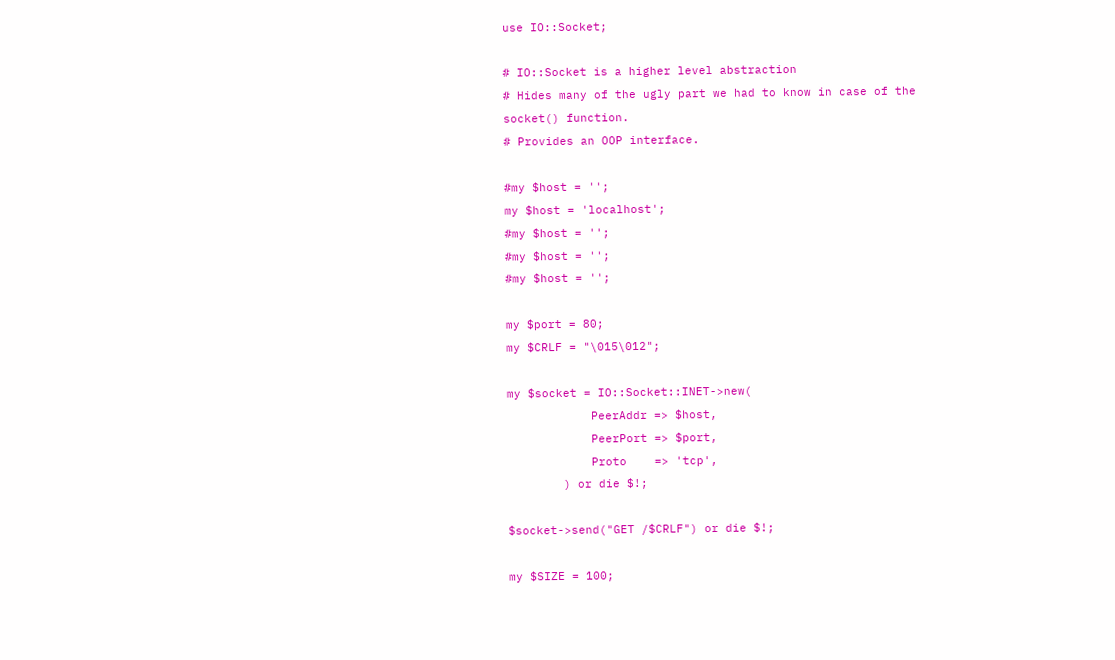use IO::Socket;

# IO::Socket is a higher level abstraction
# Hides many of the ugly part we had to know in case of the socket() function.
# Provides an OOP interface.

#my $host = '';
my $host = 'localhost';
#my $host = '';
#my $host = '';
#my $host = '';

my $port = 80;
my $CRLF = "\015\012";

my $socket = IO::Socket::INET->new(
            PeerAddr => $host,
            PeerPort => $port,
            Proto    => 'tcp',
        ) or die $!;

$socket->send("GET /$CRLF") or die $!;

my $SIZE = 100;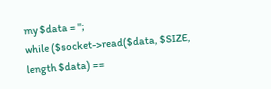my $data = '';
while ($socket->read($data, $SIZE, length $data) ==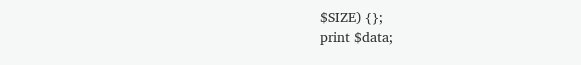$SIZE) {};
print $data;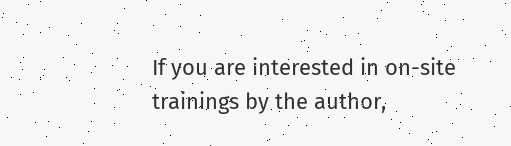If you are interested in on-site trainings by the author,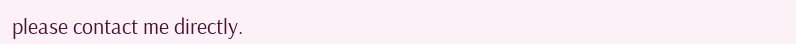please contact me directly.